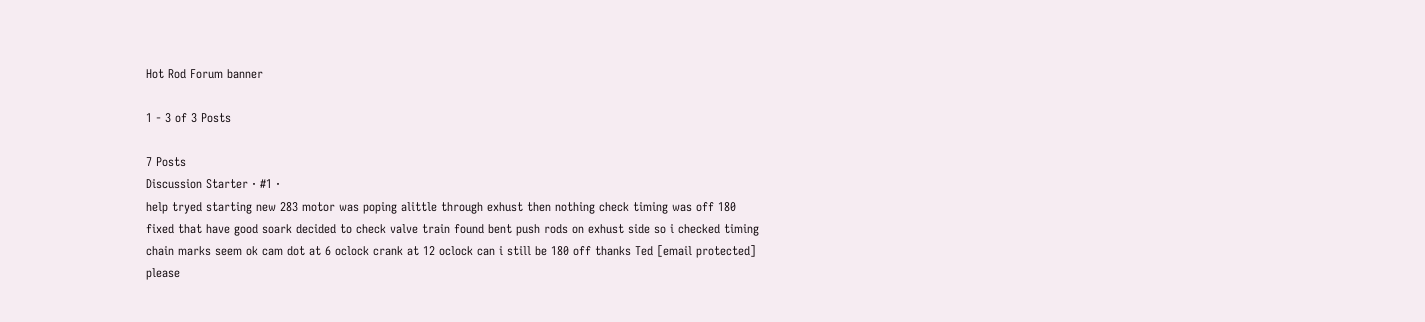Hot Rod Forum banner

1 - 3 of 3 Posts

7 Posts
Discussion Starter · #1 ·
help tryed starting new 283 motor was poping alittle through exhust then nothing check timing was off 180 fixed that have good soark decided to check valve train found bent push rods on exhust side so i checked timing chain marks seem ok cam dot at 6 oclock crank at 12 oclock can i still be 180 off thanks Ted [email protected] please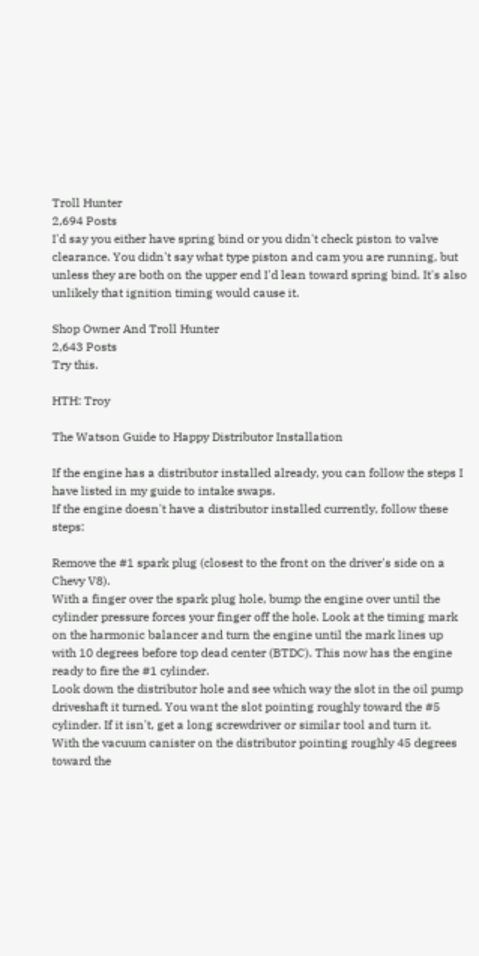Troll Hunter
2,694 Posts
I'd say you either have spring bind or you didn't check piston to valve clearance. You didn't say what type piston and cam you are running, but unless they are both on the upper end I'd lean toward spring bind. It's also unlikely that ignition timing would cause it.

Shop Owner And Troll Hunter
2,643 Posts
Try this.

HTH: Troy

The Watson Guide to Happy Distributor Installation

If the engine has a distributor installed already, you can follow the steps I have listed in my guide to intake swaps.
If the engine doesn't have a distributor installed currently, follow these steps:

Remove the #1 spark plug (closest to the front on the driver's side on a Chevy V8).
With a finger over the spark plug hole, bump the engine over until the cylinder pressure forces your finger off the hole. Look at the timing mark on the harmonic balancer and turn the engine until the mark lines up with 10 degrees before top dead center (BTDC). This now has the engine ready to fire the #1 cylinder.
Look down the distributor hole and see which way the slot in the oil pump driveshaft it turned. You want the slot pointing roughly toward the #5 cylinder. If it isn't, get a long screwdriver or similar tool and turn it.
With the vacuum canister on the distributor pointing roughly 45 degrees toward the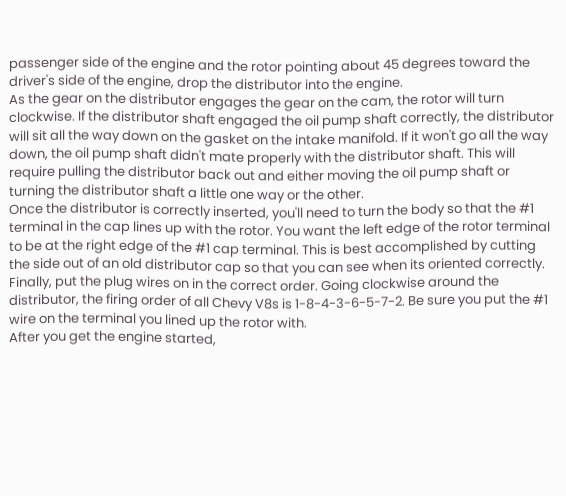passenger side of the engine and the rotor pointing about 45 degrees toward the driver's side of the engine, drop the distributor into the engine.
As the gear on the distributor engages the gear on the cam, the rotor will turn clockwise. If the distributor shaft engaged the oil pump shaft correctly, the distributor will sit all the way down on the gasket on the intake manifold. If it won't go all the way down, the oil pump shaft didn't mate properly with the distributor shaft. This will require pulling the distributor back out and either moving the oil pump shaft or turning the distributor shaft a little one way or the other.
Once the distributor is correctly inserted, you'll need to turn the body so that the #1 terminal in the cap lines up with the rotor. You want the left edge of the rotor terminal to be at the right edge of the #1 cap terminal. This is best accomplished by cutting the side out of an old distributor cap so that you can see when its oriented correctly.
Finally, put the plug wires on in the correct order. Going clockwise around the distributor, the firing order of all Chevy V8s is 1-8-4-3-6-5-7-2. Be sure you put the #1 wire on the terminal you lined up the rotor with.
After you get the engine started,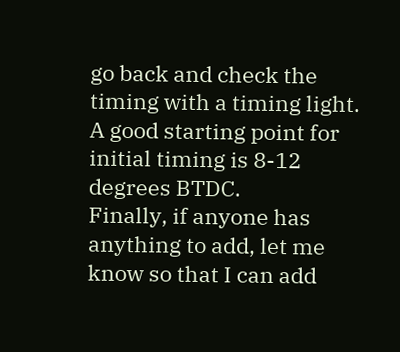go back and check the timing with a timing light. A good starting point for initial timing is 8-12 degrees BTDC.
Finally, if anyone has anything to add, let me know so that I can add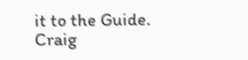it to the Guide.
Craig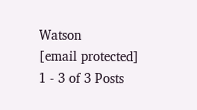Watson
[email protected]
1 - 3 of 3 Posts